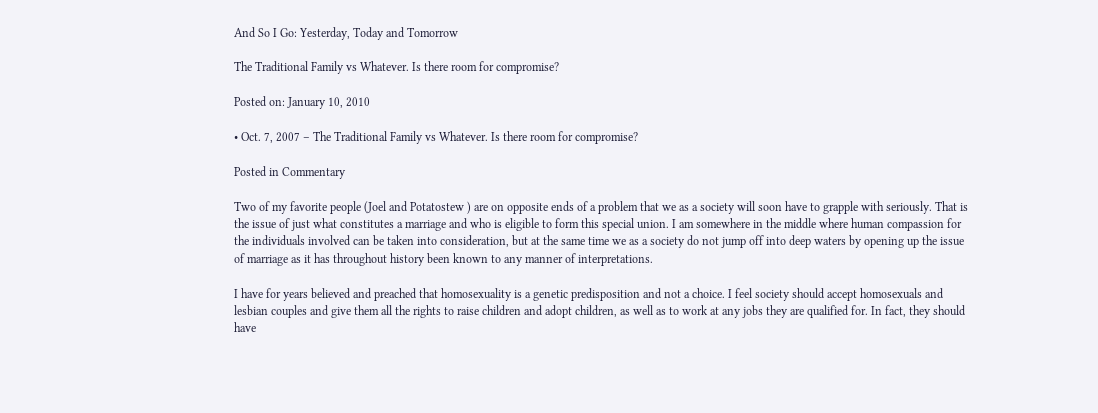And So I Go: Yesterday, Today and Tomorrow

The Traditional Family vs Whatever. Is there room for compromise?

Posted on: January 10, 2010

• Oct. 7, 2007 – The Traditional Family vs Whatever. Is there room for compromise?

Posted in Commentary

Two of my favorite people (Joel and Potatostew ) are on opposite ends of a problem that we as a society will soon have to grapple with seriously. That is the issue of just what constitutes a marriage and who is eligible to form this special union. I am somewhere in the middle where human compassion for the individuals involved can be taken into consideration, but at the same time we as a society do not jump off into deep waters by opening up the issue of marriage as it has throughout history been known to any manner of interpretations.

I have for years believed and preached that homosexuality is a genetic predisposition and not a choice. I feel society should accept homosexuals and lesbian couples and give them all the rights to raise children and adopt children, as well as to work at any jobs they are qualified for. In fact, they should have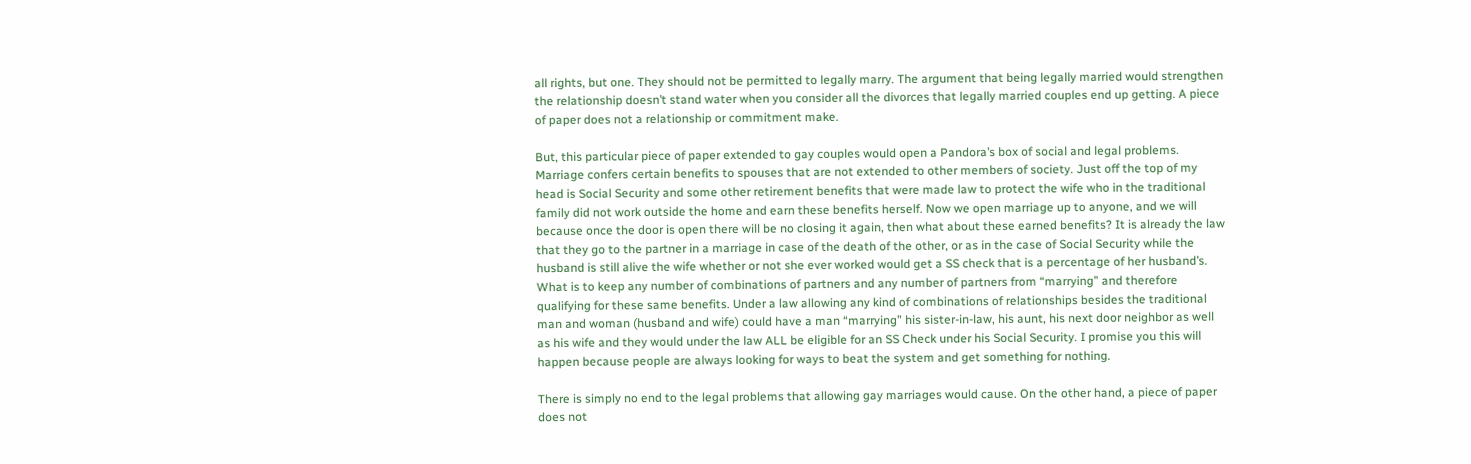all rights, but one. They should not be permitted to legally marry. The argument that being legally married would strengthen the relationship doesn’t stand water when you consider all the divorces that legally married couples end up getting. A piece of paper does not a relationship or commitment make.

But, this particular piece of paper extended to gay couples would open a Pandora’s box of social and legal problems. Marriage confers certain benefits to spouses that are not extended to other members of society. Just off the top of my head is Social Security and some other retirement benefits that were made law to protect the wife who in the traditional family did not work outside the home and earn these benefits herself. Now we open marriage up to anyone, and we will because once the door is open there will be no closing it again, then what about these earned benefits? It is already the law that they go to the partner in a marriage in case of the death of the other, or as in the case of Social Security while the husband is still alive the wife whether or not she ever worked would get a SS check that is a percentage of her husband’s. What is to keep any number of combinations of partners and any number of partners from “marrying” and therefore qualifying for these same benefits. Under a law allowing any kind of combinations of relationships besides the traditional man and woman (husband and wife) could have a man “marrying” his sister-in-law, his aunt, his next door neighbor as well as his wife and they would under the law ALL be eligible for an SS Check under his Social Security. I promise you this will happen because people are always looking for ways to beat the system and get something for nothing.

There is simply no end to the legal problems that allowing gay marriages would cause. On the other hand, a piece of paper does not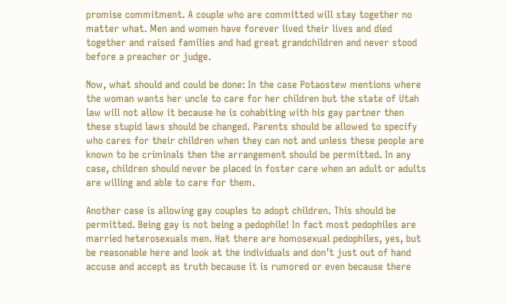promise commitment. A couple who are committed will stay together no matter what. Men and women have forever lived their lives and died together and raised families and had great grandchildren and never stood before a preacher or judge.

Now, what should and could be done: In the case Potaostew mentions where the woman wants her uncle to care for her children but the state of Utah law will not allow it because he is cohabiting with his gay partner then these stupid laws should be changed. Parents should be allowed to specify who cares for their children when they can not and unless these people are known to be criminals then the arrangement should be permitted. In any case, children should never be placed in foster care when an adult or adults are willing and able to care for them.

Another case is allowing gay couples to adopt children. This should be permitted. Being gay is not being a pedophile! In fact most pedophiles are married heterosexuals men. Hat there are homosexual pedophiles, yes, but be reasonable here and look at the individuals and don’t just out of hand accuse and accept as truth because it is rumored or even because there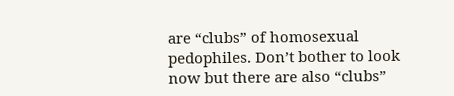are “clubs” of homosexual pedophiles. Don’t bother to look now but there are also “clubs”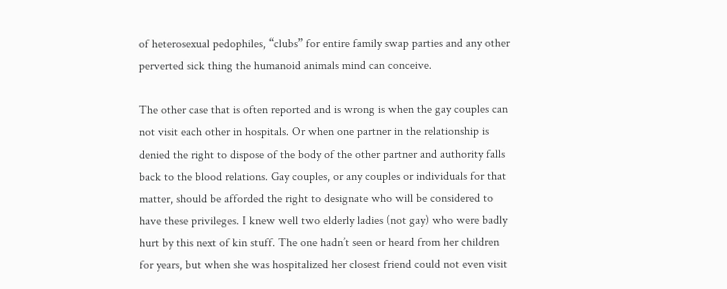of heterosexual pedophiles, “clubs” for entire family swap parties and any other perverted sick thing the humanoid animals mind can conceive.

The other case that is often reported and is wrong is when the gay couples can not visit each other in hospitals. Or when one partner in the relationship is denied the right to dispose of the body of the other partner and authority falls back to the blood relations. Gay couples, or any couples or individuals for that matter, should be afforded the right to designate who will be considered to have these privileges. I knew well two elderly ladies (not gay) who were badly hurt by this next of kin stuff. The one hadn’t seen or heard from her children for years, but when she was hospitalized her closest friend could not even visit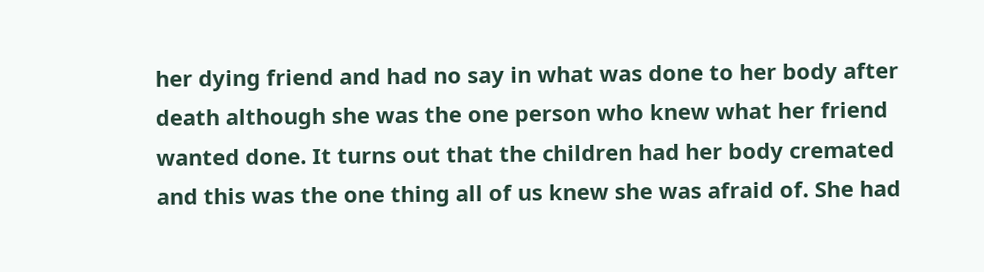her dying friend and had no say in what was done to her body after death although she was the one person who knew what her friend wanted done. It turns out that the children had her body cremated and this was the one thing all of us knew she was afraid of. She had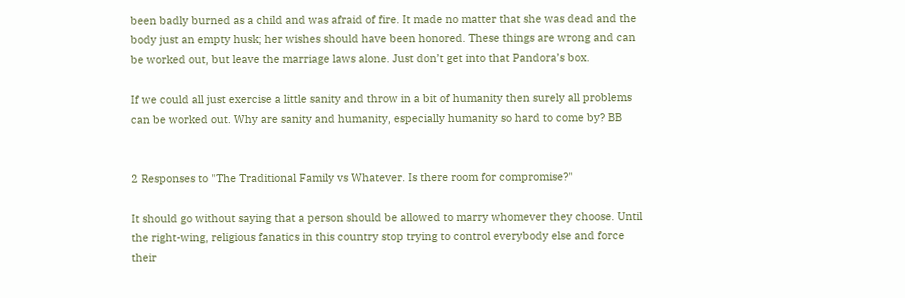been badly burned as a child and was afraid of fire. It made no matter that she was dead and the body just an empty husk; her wishes should have been honored. These things are wrong and can be worked out, but leave the marriage laws alone. Just don’t get into that Pandora’s box.

If we could all just exercise a little sanity and throw in a bit of humanity then surely all problems can be worked out. Why are sanity and humanity, especially humanity so hard to come by? BB


2 Responses to "The Traditional Family vs Whatever. Is there room for compromise?"

It should go without saying that a person should be allowed to marry whomever they choose. Until the right-wing, religious fanatics in this country stop trying to control everybody else and force their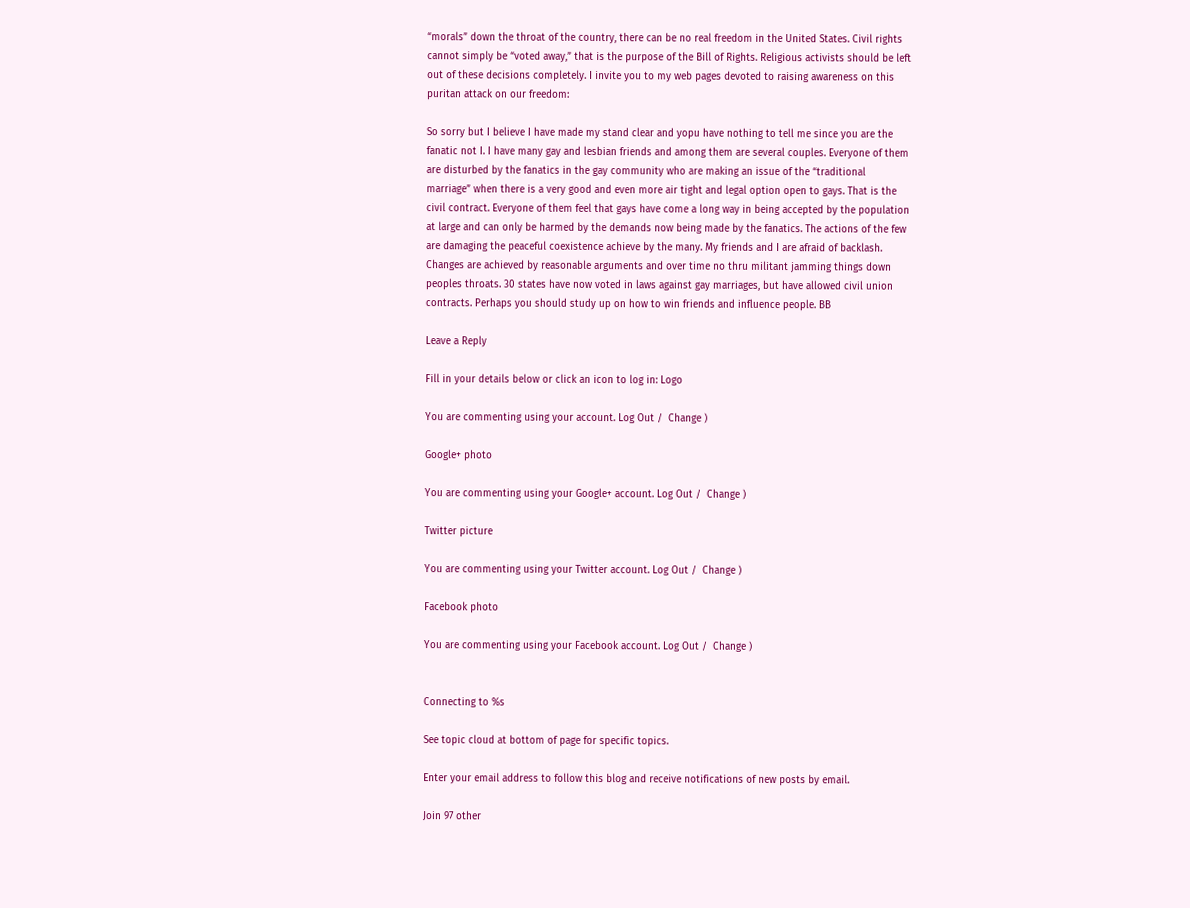“morals” down the throat of the country, there can be no real freedom in the United States. Civil rights cannot simply be “voted away,” that is the purpose of the Bill of Rights. Religious activists should be left out of these decisions completely. I invite you to my web pages devoted to raising awareness on this puritan attack on our freedom:

So sorry but I believe I have made my stand clear and yopu have nothing to tell me since you are the fanatic not I. I have many gay and lesbian friends and among them are several couples. Everyone of them are disturbed by the fanatics in the gay community who are making an issue of the “traditional marriage” when there is a very good and even more air tight and legal option open to gays. That is the civil contract. Everyone of them feel that gays have come a long way in being accepted by the population at large and can only be harmed by the demands now being made by the fanatics. The actions of the few are damaging the peaceful coexistence achieve by the many. My friends and I are afraid of backlash. Changes are achieved by reasonable arguments and over time no thru militant jamming things down peoples throats. 30 states have now voted in laws against gay marriages, but have allowed civil union contracts. Perhaps you should study up on how to win friends and influence people. BB

Leave a Reply

Fill in your details below or click an icon to log in: Logo

You are commenting using your account. Log Out /  Change )

Google+ photo

You are commenting using your Google+ account. Log Out /  Change )

Twitter picture

You are commenting using your Twitter account. Log Out /  Change )

Facebook photo

You are commenting using your Facebook account. Log Out /  Change )


Connecting to %s

See topic cloud at bottom of page for specific topics.

Enter your email address to follow this blog and receive notifications of new posts by email.

Join 97 other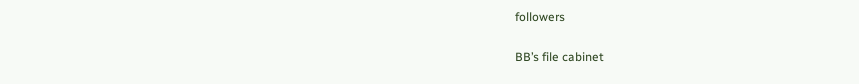followers

BB’s file cabinet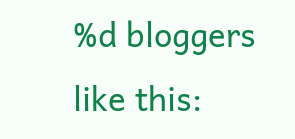%d bloggers like this: